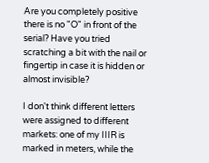Are you completely positive there is no "O" in front of the serial? Have you tried scratching a bit with the nail or fingertip in case it is hidden or almost invisible?

I don't think different letters were assigned to different markets: one of my IIIR is marked in meters, while the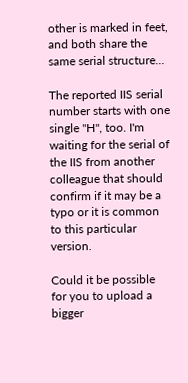other is marked in feet, and both share the same serial structure...

The reported IIS serial number starts with one single "H", too. I'm waiting for the serial of the IIS from another colleague that should confirm if it may be a typo or it is common to this particular version.

Could it be possible for you to upload a bigger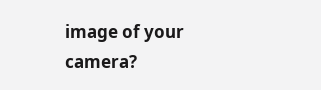image of your camera?